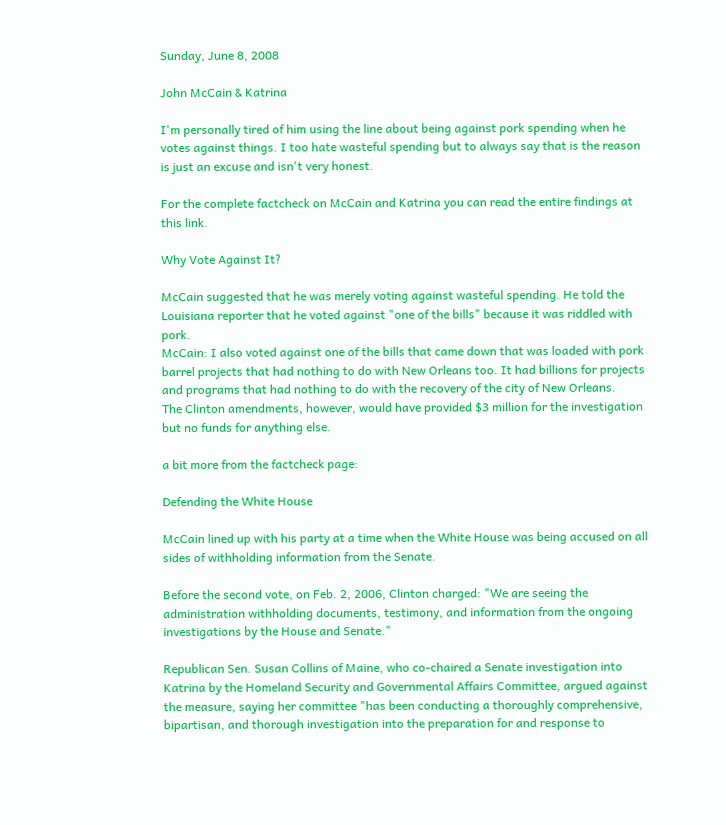Sunday, June 8, 2008

John McCain & Katrina

I'm personally tired of him using the line about being against pork spending when he votes against things. I too hate wasteful spending but to always say that is the reason is just an excuse and isn't very honest.

For the complete factcheck on McCain and Katrina you can read the entire findings at this link.

Why Vote Against It?

McCain suggested that he was merely voting against wasteful spending. He told the Louisiana reporter that he voted against "one of the bills" because it was riddled with pork.
McCain: I also voted against one of the bills that came down that was loaded with pork barrel projects that had nothing to do with New Orleans too. It had billions for projects and programs that had nothing to do with the recovery of the city of New Orleans.
The Clinton amendments, however, would have provided $3 million for the investigation but no funds for anything else.

a bit more from the factcheck page:

Defending the White House

McCain lined up with his party at a time when the White House was being accused on all sides of withholding information from the Senate.

Before the second vote, on Feb. 2, 2006, Clinton charged: "We are seeing the administration withholding documents, testimony, and information from the ongoing investigations by the House and Senate."

Republican Sen. Susan Collins of Maine, who co-chaired a Senate investigation into Katrina by the Homeland Security and Governmental Affairs Committee, argued against the measure, saying her committee "has been conducting a thoroughly comprehensive, bipartisan, and thorough investigation into the preparation for and response to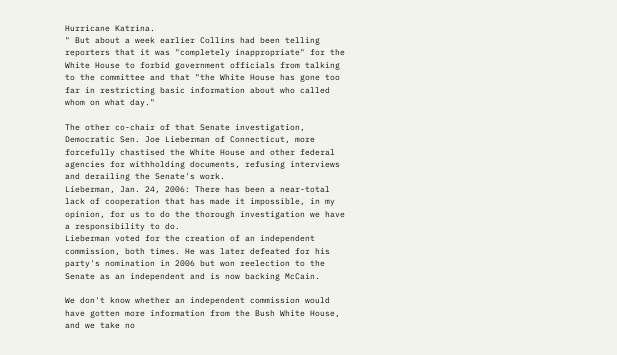Hurricane Katrina.
" But about a week earlier Collins had been telling reporters that it was "completely inappropriate" for the White House to forbid government officials from talking to the committee and that "the White House has gone too far in restricting basic information about who called whom on what day."

The other co-chair of that Senate investigation, Democratic Sen. Joe Lieberman of Connecticut, more forcefully chastised the White House and other federal agencies for withholding documents, refusing interviews and derailing the Senate's work.
Lieberman, Jan. 24, 2006: There has been a near-total lack of cooperation that has made it impossible, in my opinion, for us to do the thorough investigation we have a responsibility to do.
Lieberman voted for the creation of an independent commission, both times. He was later defeated for his party's nomination in 2006 but won reelection to the Senate as an independent and is now backing McCain.

We don't know whether an independent commission would have gotten more information from the Bush White House, and we take no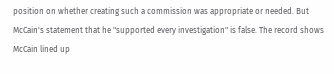position on whether creating such a commission was appropriate or needed. But McCain's statement that he "supported every investigation" is false. The record shows McCain lined up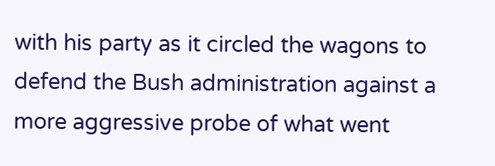with his party as it circled the wagons to defend the Bush administration against a more aggressive probe of what went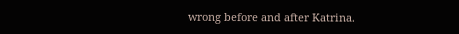wrong before and after Katrina.